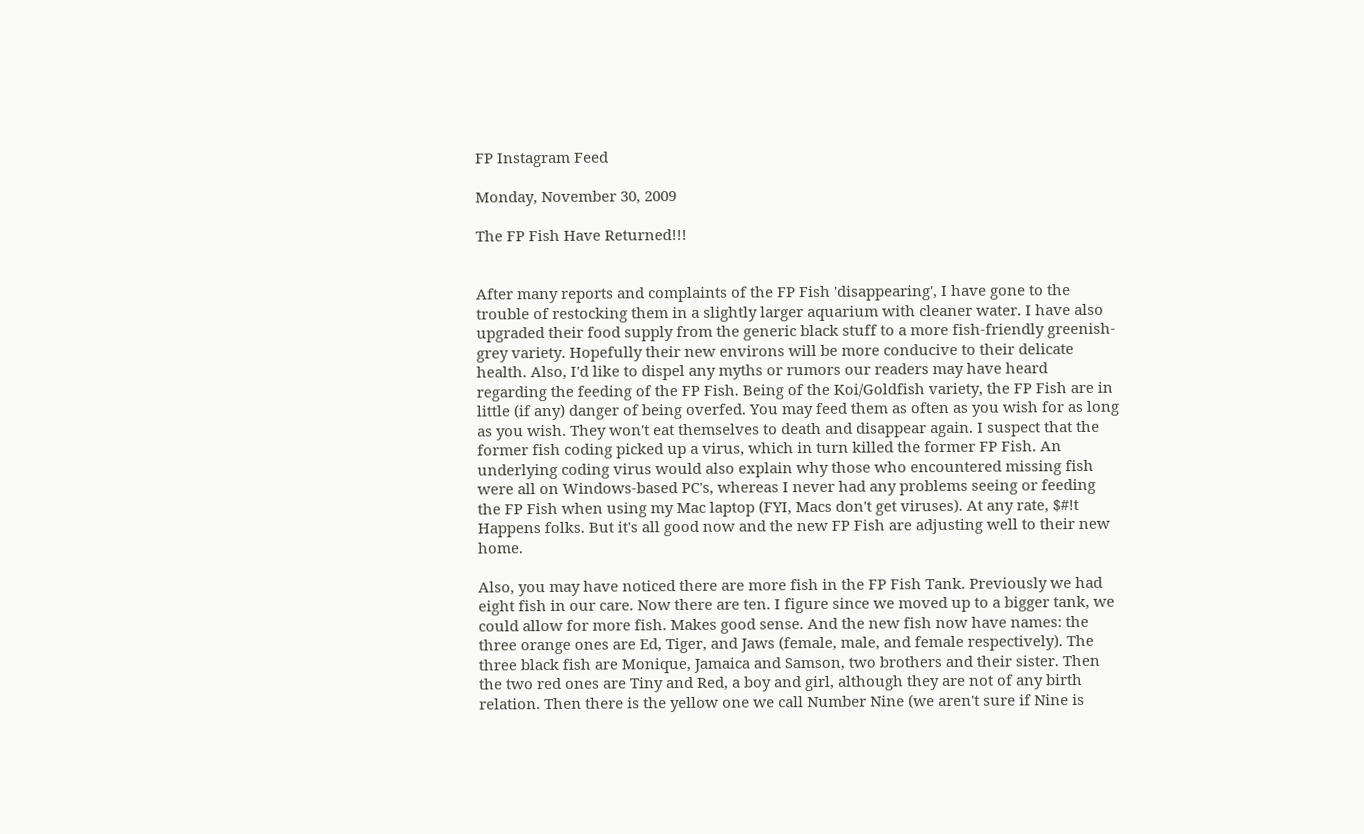FP Instagram Feed

Monday, November 30, 2009

The FP Fish Have Returned!!!


After many reports and complaints of the FP Fish 'disappearing', I have gone to the trouble of restocking them in a slightly larger aquarium with cleaner water. I have also upgraded their food supply from the generic black stuff to a more fish-friendly greenish-grey variety. Hopefully their new environs will be more conducive to their delicate health. Also, I'd like to dispel any myths or rumors our readers may have heard regarding the feeding of the FP Fish. Being of the Koi/Goldfish variety, the FP Fish are in little (if any) danger of being overfed. You may feed them as often as you wish for as long as you wish. They won't eat themselves to death and disappear again. I suspect that the former fish coding picked up a virus, which in turn killed the former FP Fish. An underlying coding virus would also explain why those who encountered missing fish were all on Windows-based PC's, whereas I never had any problems seeing or feeding the FP Fish when using my Mac laptop (FYI, Macs don't get viruses). At any rate, $#!t Happens folks. But it's all good now and the new FP Fish are adjusting well to their new home.

Also, you may have noticed there are more fish in the FP Fish Tank. Previously we had eight fish in our care. Now there are ten. I figure since we moved up to a bigger tank, we could allow for more fish. Makes good sense. And the new fish now have names: the three orange ones are Ed, Tiger, and Jaws (female, male, and female respectively). The three black fish are Monique, Jamaica and Samson, two brothers and their sister. Then the two red ones are Tiny and Red, a boy and girl, although they are not of any birth relation. Then there is the yellow one we call Number Nine (we aren't sure if Nine is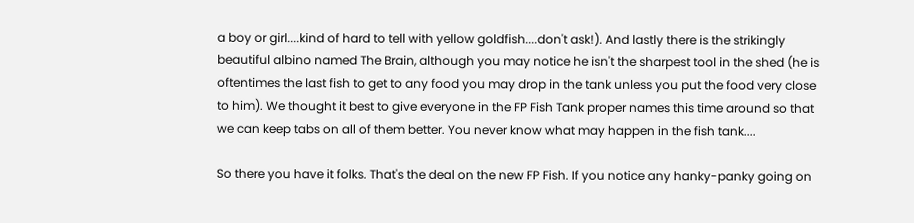a boy or girl....kind of hard to tell with yellow goldfish....don't ask!). And lastly there is the strikingly beautiful albino named The Brain, although you may notice he isn't the sharpest tool in the shed (he is oftentimes the last fish to get to any food you may drop in the tank unless you put the food very close to him). We thought it best to give everyone in the FP Fish Tank proper names this time around so that we can keep tabs on all of them better. You never know what may happen in the fish tank....

So there you have it folks. That's the deal on the new FP Fish. If you notice any hanky-panky going on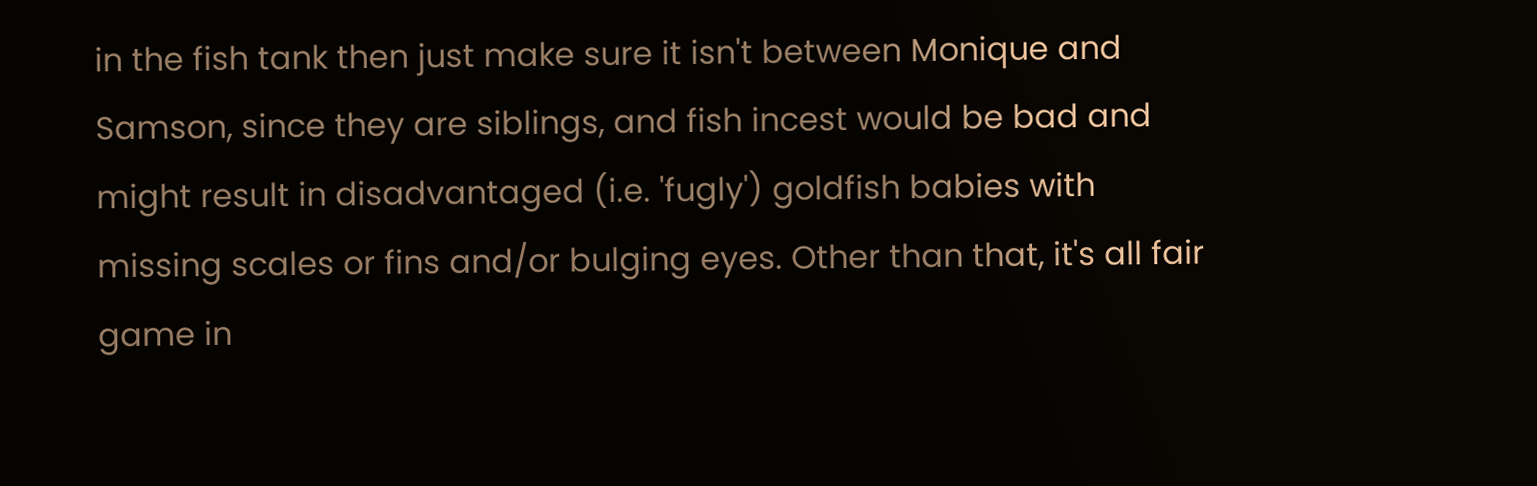in the fish tank then just make sure it isn't between Monique and Samson, since they are siblings, and fish incest would be bad and might result in disadvantaged (i.e. 'fugly') goldfish babies with missing scales or fins and/or bulging eyes. Other than that, it's all fair game in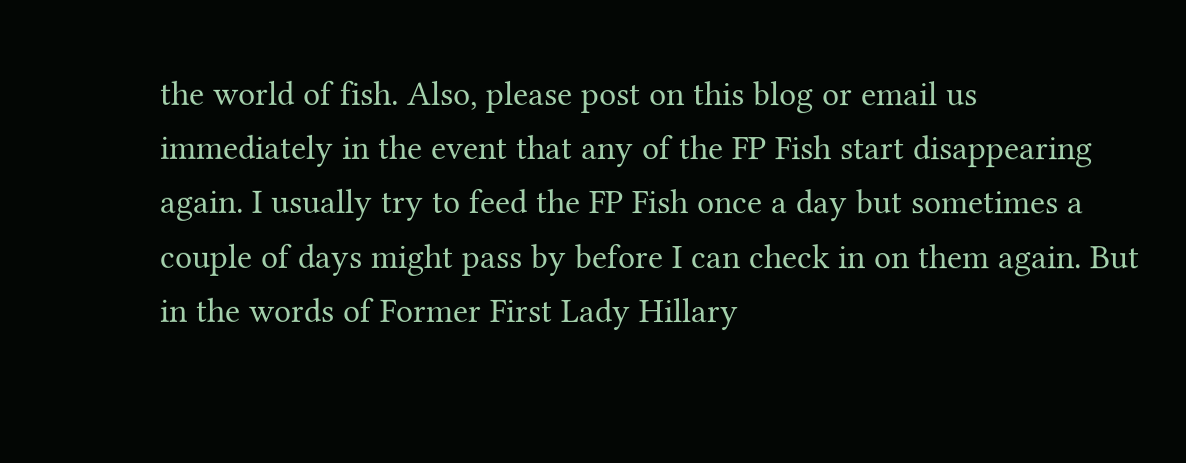the world of fish. Also, please post on this blog or email us immediately in the event that any of the FP Fish start disappearing again. I usually try to feed the FP Fish once a day but sometimes a couple of days might pass by before I can check in on them again. But in the words of Former First Lady Hillary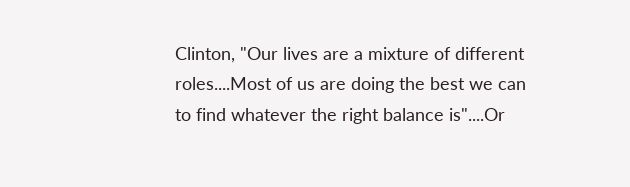Clinton, "Our lives are a mixture of different roles....Most of us are doing the best we can to find whatever the right balance is"....Or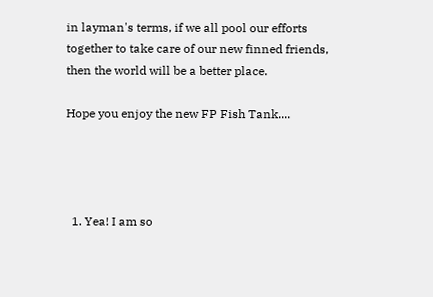in layman's terms, if we all pool our efforts together to take care of our new finned friends, then the world will be a better place.

Hope you enjoy the new FP Fish Tank....




  1. Yea! I am so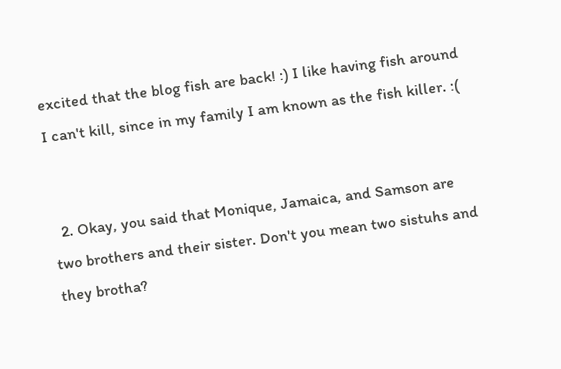excited that the blog fish are back! :) I like having fish around I can't kill, since in my family I am known as the fish killer. :(


  2. Okay, you said that Monique, Jamaica, and Samson are two brothers and their sister. Don't you mean two sistuhs and they brotha?